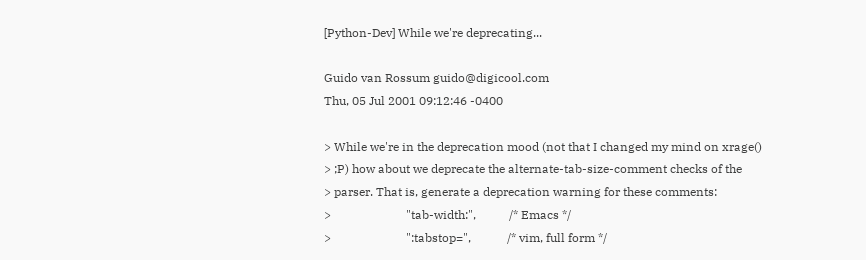[Python-Dev] While we're deprecating...

Guido van Rossum guido@digicool.com
Thu, 05 Jul 2001 09:12:46 -0400

> While we're in the deprecation mood (not that I changed my mind on xrage()
> ;P) how about we deprecate the alternate-tab-size-comment checks of the
> parser. That is, generate a deprecation warning for these comments:
>                         "tab-width:",           /* Emacs */
>                         ":tabstop=",            /* vim, full form */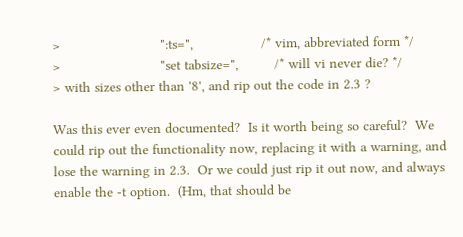>                         ":ts=",                 /* vim, abbreviated form */
>                         "set tabsize=",         /* will vi never die? */
> with sizes other than '8', and rip out the code in 2.3 ?

Was this ever even documented?  Is it worth being so careful?  We
could rip out the functionality now, replacing it with a warning, and
lose the warning in 2.3.  Or we could just rip it out now, and always
enable the -t option.  (Hm, that should be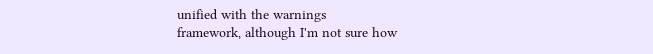unified with the warnings
framework, although I'm not sure how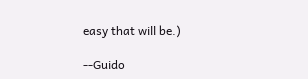easy that will be.)

--Guido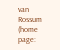van Rossum (home page: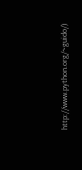http://www.python.org/~guido/)